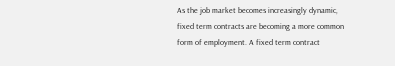As the job market becomes increasingly dynamic, fixed term contracts are becoming a more common form of employment. A fixed term contract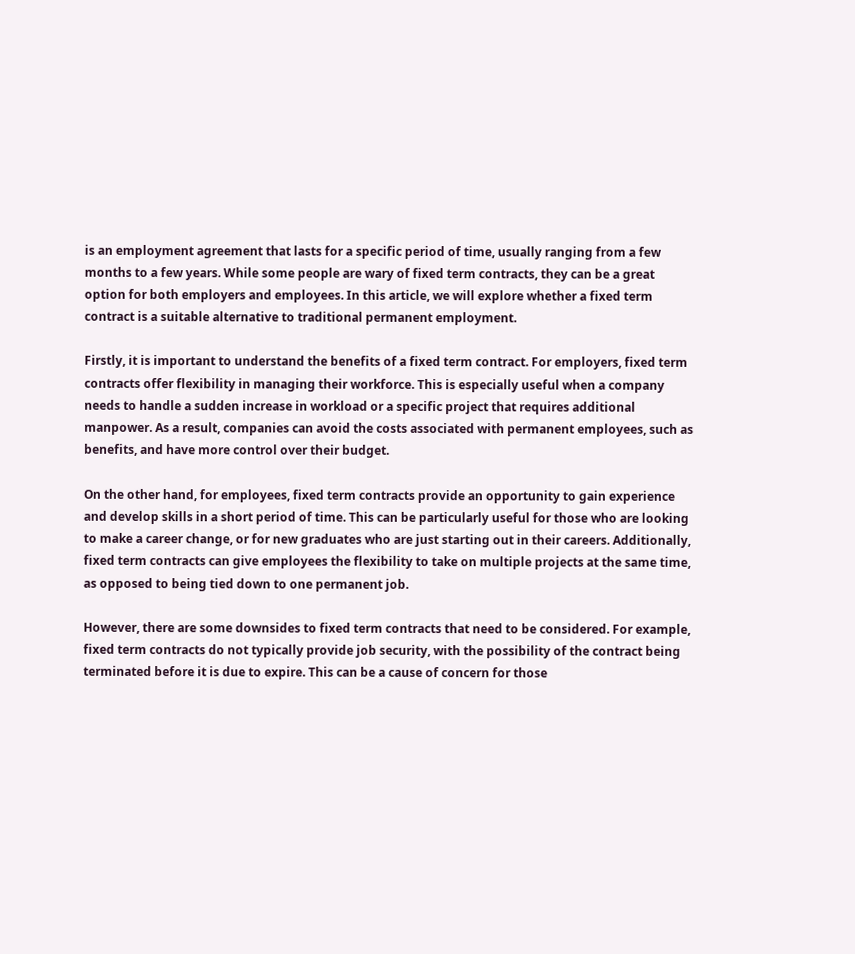is an employment agreement that lasts for a specific period of time, usually ranging from a few months to a few years. While some people are wary of fixed term contracts, they can be a great option for both employers and employees. In this article, we will explore whether a fixed term contract is a suitable alternative to traditional permanent employment.

Firstly, it is important to understand the benefits of a fixed term contract. For employers, fixed term contracts offer flexibility in managing their workforce. This is especially useful when a company needs to handle a sudden increase in workload or a specific project that requires additional manpower. As a result, companies can avoid the costs associated with permanent employees, such as benefits, and have more control over their budget.

On the other hand, for employees, fixed term contracts provide an opportunity to gain experience and develop skills in a short period of time. This can be particularly useful for those who are looking to make a career change, or for new graduates who are just starting out in their careers. Additionally, fixed term contracts can give employees the flexibility to take on multiple projects at the same time, as opposed to being tied down to one permanent job.

However, there are some downsides to fixed term contracts that need to be considered. For example, fixed term contracts do not typically provide job security, with the possibility of the contract being terminated before it is due to expire. This can be a cause of concern for those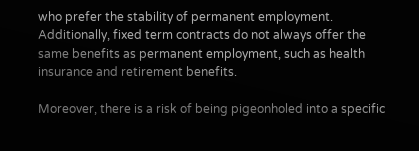who prefer the stability of permanent employment. Additionally, fixed term contracts do not always offer the same benefits as permanent employment, such as health insurance and retirement benefits.

Moreover, there is a risk of being pigeonholed into a specific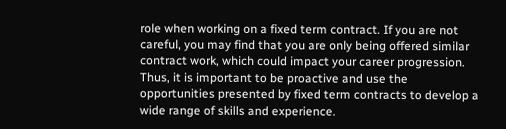role when working on a fixed term contract. If you are not careful, you may find that you are only being offered similar contract work, which could impact your career progression. Thus, it is important to be proactive and use the opportunities presented by fixed term contracts to develop a wide range of skills and experience.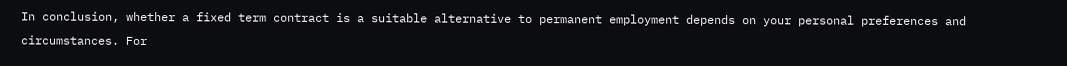In conclusion, whether a fixed term contract is a suitable alternative to permanent employment depends on your personal preferences and circumstances. For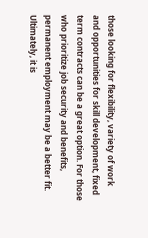those looking for flexibility, variety of work and opportunities for skill development, fixed term contracts can be a great option. For those who prioritize job security and benefits, permanent employment may be a better fit. Ultimately, it is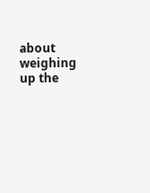about weighing up the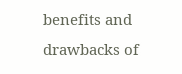benefits and drawbacks of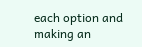each option and making an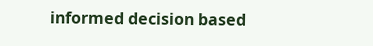informed decision based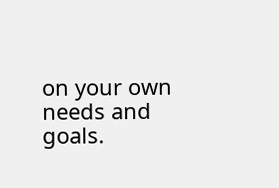on your own needs and goals.